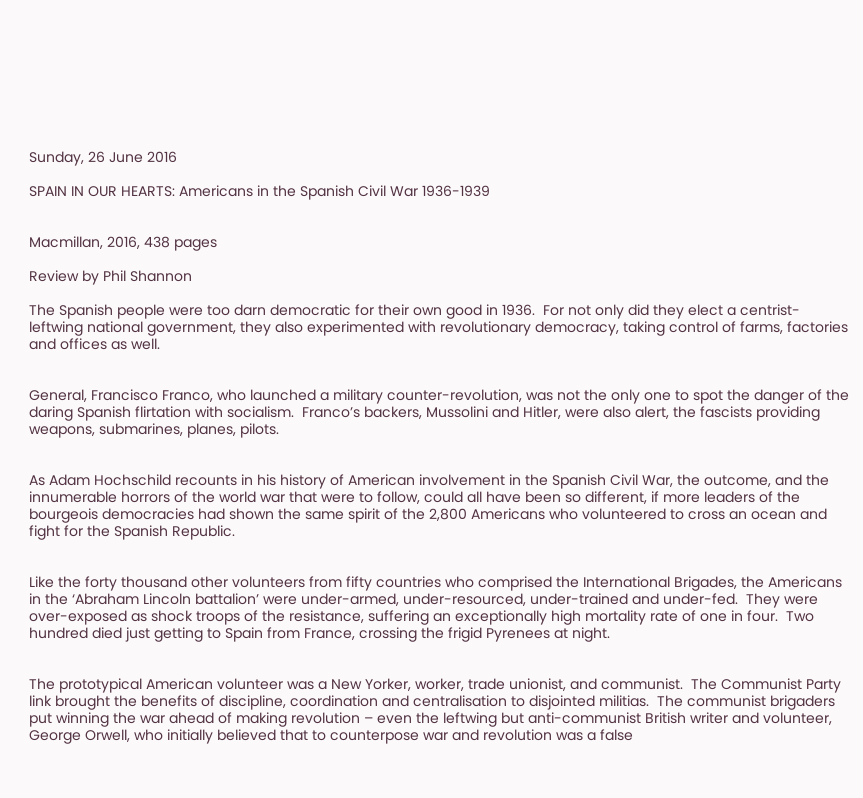Sunday, 26 June 2016

SPAIN IN OUR HEARTS: Americans in the Spanish Civil War 1936-1939


Macmillan, 2016, 438 pages

Review by Phil Shannon

The Spanish people were too darn democratic for their own good in 1936.  For not only did they elect a centrist-leftwing national government, they also experimented with revolutionary democracy, taking control of farms, factories and offices as well.


General, Francisco Franco, who launched a military counter-revolution, was not the only one to spot the danger of the daring Spanish flirtation with socialism.  Franco’s backers, Mussolini and Hitler, were also alert, the fascists providing weapons, submarines, planes, pilots.


As Adam Hochschild recounts in his history of American involvement in the Spanish Civil War, the outcome, and the innumerable horrors of the world war that were to follow, could all have been so different, if more leaders of the bourgeois democracies had shown the same spirit of the 2,800 Americans who volunteered to cross an ocean and fight for the Spanish Republic.


Like the forty thousand other volunteers from fifty countries who comprised the International Brigades, the Americans in the ‘Abraham Lincoln battalion’ were under-armed, under-resourced, under-trained and under-fed.  They were over-exposed as shock troops of the resistance, suffering an exceptionally high mortality rate of one in four.  Two hundred died just getting to Spain from France, crossing the frigid Pyrenees at night.


The prototypical American volunteer was a New Yorker, worker, trade unionist, and communist.  The Communist Party link brought the benefits of discipline, coordination and centralisation to disjointed militias.  The communist brigaders put winning the war ahead of making revolution – even the leftwing but anti-communist British writer and volunteer, George Orwell, who initially believed that to counterpose war and revolution was a false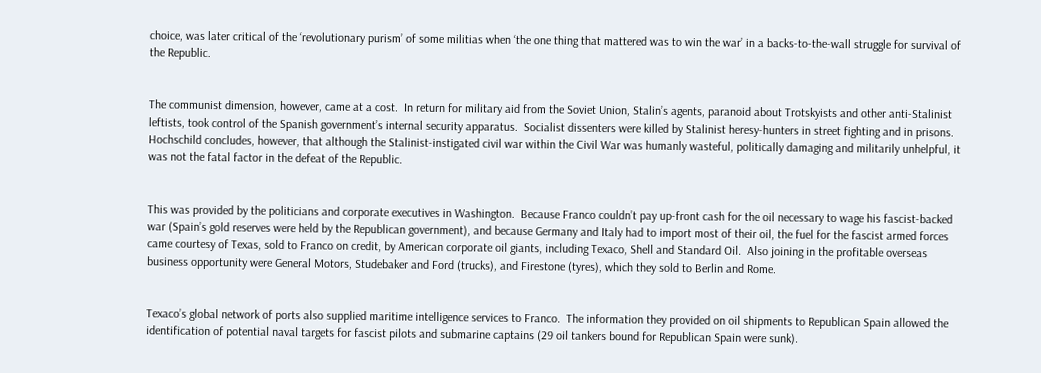choice, was later critical of the ‘revolutionary purism’ of some militias when ‘the one thing that mattered was to win the war’ in a backs-to-the-wall struggle for survival of the Republic.


The communist dimension, however, came at a cost.  In return for military aid from the Soviet Union, Stalin’s agents, paranoid about Trotskyists and other anti-Stalinist leftists, took control of the Spanish government’s internal security apparatus.  Socialist dissenters were killed by Stalinist heresy-hunters in street fighting and in prisons.  Hochschild concludes, however, that although the Stalinist-instigated civil war within the Civil War was humanly wasteful, politically damaging and militarily unhelpful, it was not the fatal factor in the defeat of the Republic.


This was provided by the politicians and corporate executives in Washington.  Because Franco couldn’t pay up-front cash for the oil necessary to wage his fascist-backed war (Spain’s gold reserves were held by the Republican government), and because Germany and Italy had to import most of their oil, the fuel for the fascist armed forces came courtesy of Texas, sold to Franco on credit, by American corporate oil giants, including Texaco, Shell and Standard Oil.  Also joining in the profitable overseas business opportunity were General Motors, Studebaker and Ford (trucks), and Firestone (tyres), which they sold to Berlin and Rome.


Texaco’s global network of ports also supplied maritime intelligence services to Franco.  The information they provided on oil shipments to Republican Spain allowed the identification of potential naval targets for fascist pilots and submarine captains (29 oil tankers bound for Republican Spain were sunk).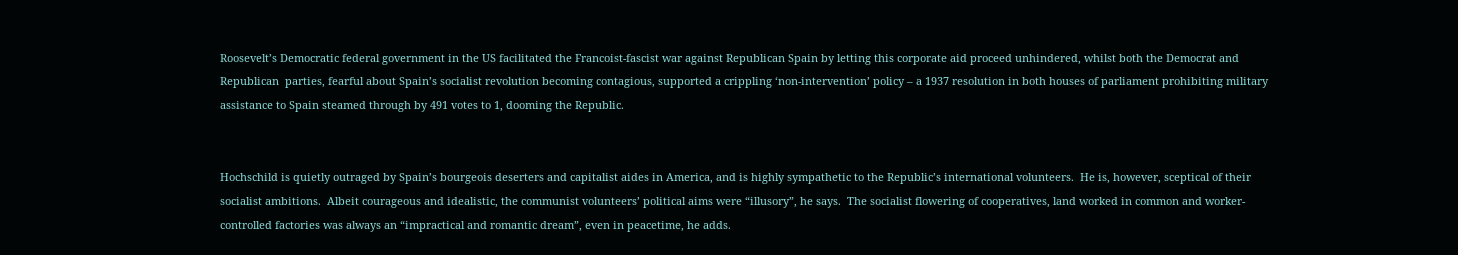Roosevelt’s Democratic federal government in the US facilitated the Francoist-fascist war against Republican Spain by letting this corporate aid proceed unhindered, whilst both the Democrat and Republican  parties, fearful about Spain’s socialist revolution becoming contagious, supported a crippling ‘non-intervention’ policy – a 1937 resolution in both houses of parliament prohibiting military assistance to Spain steamed through by 491 votes to 1, dooming the Republic.


Hochschild is quietly outraged by Spain’s bourgeois deserters and capitalist aides in America, and is highly sympathetic to the Republic’s international volunteers.  He is, however, sceptical of their socialist ambitions.  Albeit courageous and idealistic, the communist volunteers’ political aims were “illusory”, he says.  The socialist flowering of cooperatives, land worked in common and worker-controlled factories was always an “impractical and romantic dream”, even in peacetime, he adds.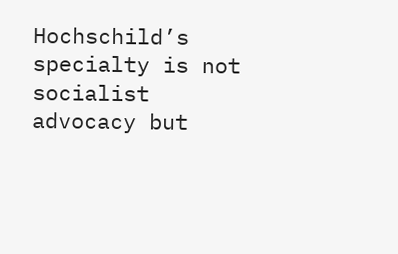Hochschild’s specialty is not socialist advocacy but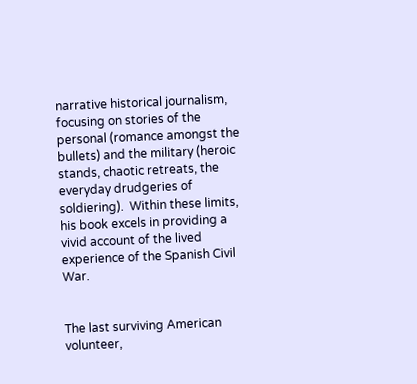narrative historical journalism, focusing on stories of the personal (romance amongst the bullets) and the military (heroic stands, chaotic retreats, the everyday drudgeries of soldiering).  Within these limits, his book excels in providing a vivid account of the lived experience of the Spanish Civil War.


The last surviving American volunteer,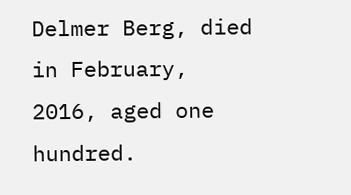Delmer Berg, died in February, 2016, aged one hundred.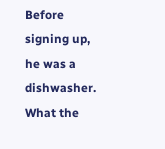Before signing up, he was a dishwasher.  What the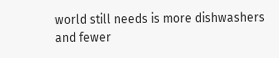world still needs is more dishwashers and fewer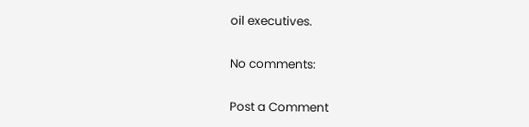oil executives.

No comments:

Post a Comment